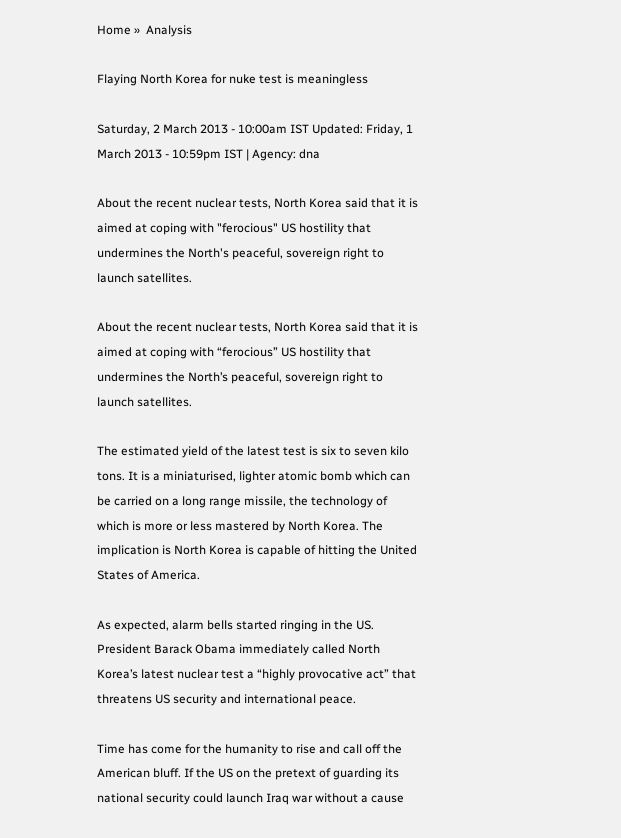Home »  Analysis

Flaying North Korea for nuke test is meaningless

Saturday, 2 March 2013 - 10:00am IST Updated: Friday, 1 March 2013 - 10:59pm IST | Agency: dna

About the recent nuclear tests, North Korea said that it is aimed at coping with "ferocious" US hostility that undermines the North's peaceful, sovereign right to launch satellites.

About the recent nuclear tests, North Korea said that it is aimed at coping with “ferocious” US hostility that undermines the North’s peaceful, sovereign right to launch satellites.

The estimated yield of the latest test is six to seven kilo tons. It is a miniaturised, lighter atomic bomb which can be carried on a long range missile, the technology of which is more or less mastered by North Korea. The implication is North Korea is capable of hitting the United States of America.

As expected, alarm bells started ringing in the US. President Barack Obama immediately called North Korea’s latest nuclear test a “highly provocative act” that threatens US security and international peace.

Time has come for the humanity to rise and call off the American bluff. If the US on the pretext of guarding its national security could launch Iraq war without a cause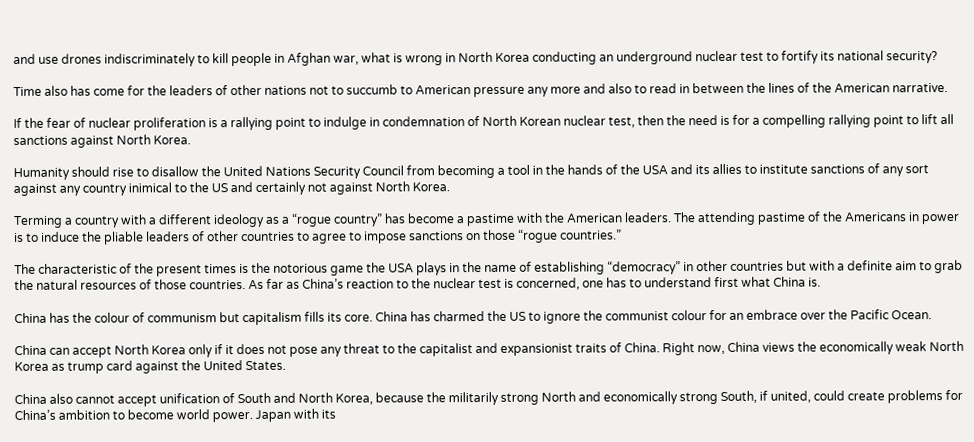and use drones indiscriminately to kill people in Afghan war, what is wrong in North Korea conducting an underground nuclear test to fortify its national security?

Time also has come for the leaders of other nations not to succumb to American pressure any more and also to read in between the lines of the American narrative.

If the fear of nuclear proliferation is a rallying point to indulge in condemnation of North Korean nuclear test, then the need is for a compelling rallying point to lift all sanctions against North Korea.

Humanity should rise to disallow the United Nations Security Council from becoming a tool in the hands of the USA and its allies to institute sanctions of any sort against any country inimical to the US and certainly not against North Korea.

Terming a country with a different ideology as a “rogue country” has become a pastime with the American leaders. The attending pastime of the Americans in power is to induce the pliable leaders of other countries to agree to impose sanctions on those “rogue countries.”

The characteristic of the present times is the notorious game the USA plays in the name of establishing “democracy” in other countries but with a definite aim to grab the natural resources of those countries. As far as China’s reaction to the nuclear test is concerned, one has to understand first what China is.

China has the colour of communism but capitalism fills its core. China has charmed the US to ignore the communist colour for an embrace over the Pacific Ocean.

China can accept North Korea only if it does not pose any threat to the capitalist and expansionist traits of China. Right now, China views the economically weak North Korea as trump card against the United States.

China also cannot accept unification of South and North Korea, because the militarily strong North and economically strong South, if united, could create problems for China’s ambition to become world power. Japan with its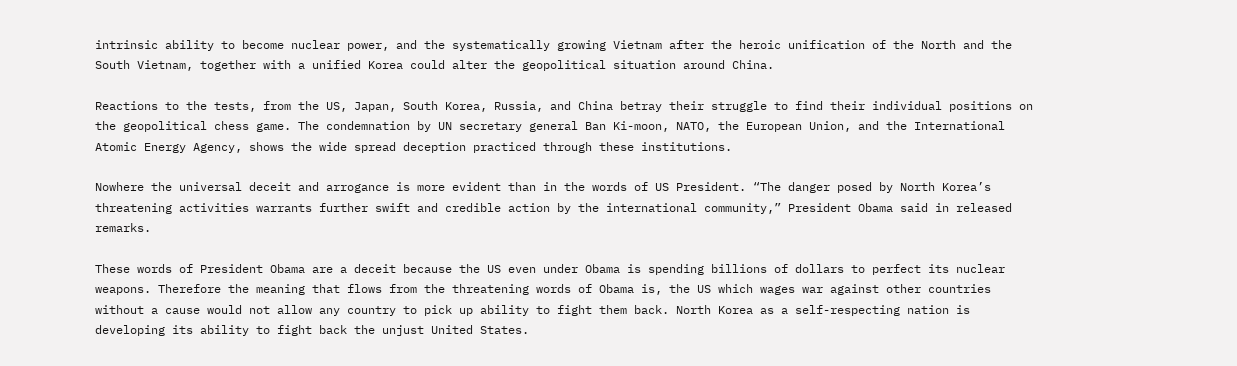intrinsic ability to become nuclear power, and the systematically growing Vietnam after the heroic unification of the North and the South Vietnam, together with a unified Korea could alter the geopolitical situation around China.

Reactions to the tests, from the US, Japan, South Korea, Russia, and China betray their struggle to find their individual positions on the geopolitical chess game. The condemnation by UN secretary general Ban Ki-moon, NATO, the European Union, and the International Atomic Energy Agency, shows the wide spread deception practiced through these institutions.

Nowhere the universal deceit and arrogance is more evident than in the words of US President. “The danger posed by North Korea’s threatening activities warrants further swift and credible action by the international community,” President Obama said in released remarks.

These words of President Obama are a deceit because the US even under Obama is spending billions of dollars to perfect its nuclear weapons. Therefore the meaning that flows from the threatening words of Obama is, the US which wages war against other countries without a cause would not allow any country to pick up ability to fight them back. North Korea as a self-respecting nation is developing its ability to fight back the unjust United States.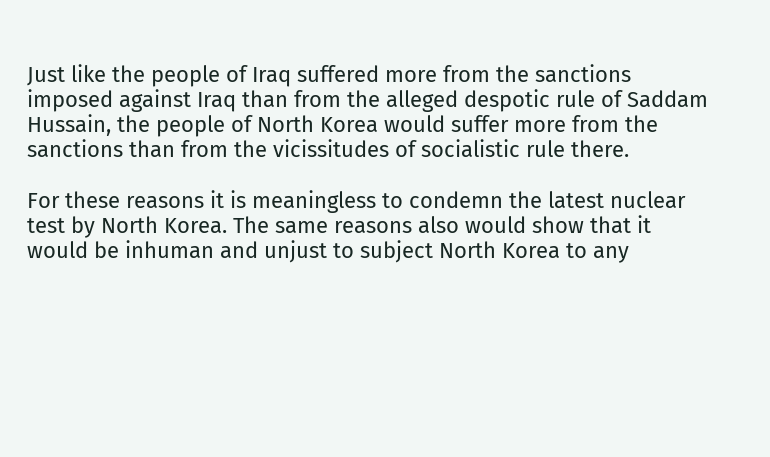Just like the people of Iraq suffered more from the sanctions imposed against Iraq than from the alleged despotic rule of Saddam Hussain, the people of North Korea would suffer more from the sanctions than from the vicissitudes of socialistic rule there.

For these reasons it is meaningless to condemn the latest nuclear test by North Korea. The same reasons also would show that it would be inhuman and unjust to subject North Korea to any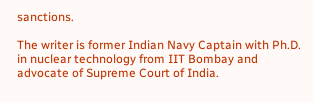sanctions.

The writer is former Indian Navy Captain with Ph.D. in nuclear technology from IIT Bombay and advocate of Supreme Court of India.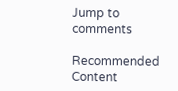Jump to comments

Recommended Content